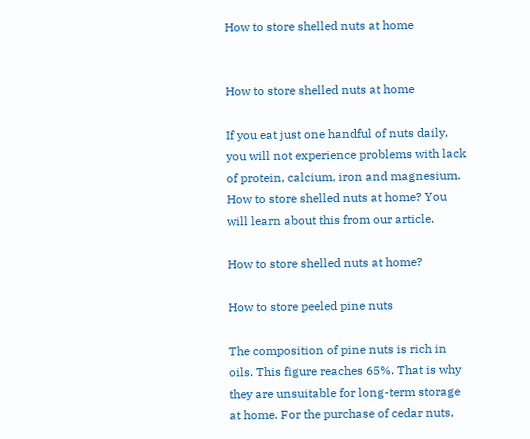How to store shelled nuts at home


How to store shelled nuts at home

If you eat just one handful of nuts daily, you will not experience problems with lack of protein, calcium, iron and magnesium. How to store shelled nuts at home? You will learn about this from our article.

How to store shelled nuts at home?

How to store peeled pine nuts

The composition of pine nuts is rich in oils. This figure reaches 65%. That is why they are unsuitable for long-term storage at home. For the purchase of cedar nuts,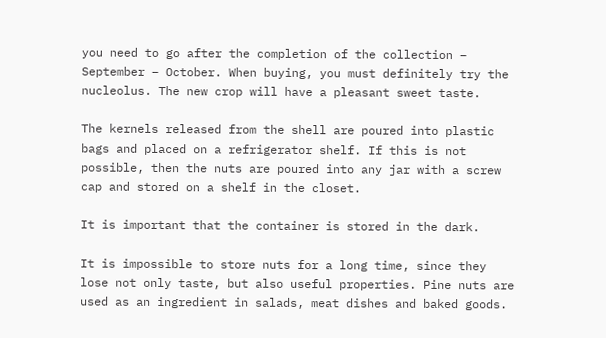you need to go after the completion of the collection – September – October. When buying, you must definitely try the nucleolus. The new crop will have a pleasant sweet taste.

The kernels released from the shell are poured into plastic bags and placed on a refrigerator shelf. If this is not possible, then the nuts are poured into any jar with a screw cap and stored on a shelf in the closet.

It is important that the container is stored in the dark.

It is impossible to store nuts for a long time, since they lose not only taste, but also useful properties. Pine nuts are used as an ingredient in salads, meat dishes and baked goods.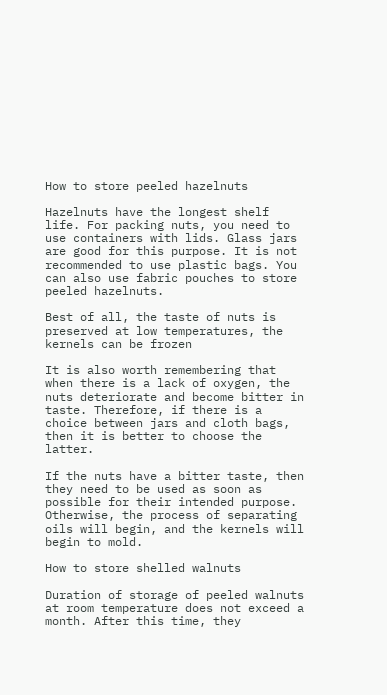How to store peeled hazelnuts

Hazelnuts have the longest shelf life. For packing nuts, you need to use containers with lids. Glass jars are good for this purpose. It is not recommended to use plastic bags. You can also use fabric pouches to store peeled hazelnuts.

Best of all, the taste of nuts is preserved at low temperatures, the kernels can be frozen

It is also worth remembering that when there is a lack of oxygen, the nuts deteriorate and become bitter in taste. Therefore, if there is a choice between jars and cloth bags, then it is better to choose the latter.

If the nuts have a bitter taste, then they need to be used as soon as possible for their intended purpose. Otherwise, the process of separating oils will begin, and the kernels will begin to mold.

How to store shelled walnuts

Duration of storage of peeled walnuts at room temperature does not exceed a month. After this time, they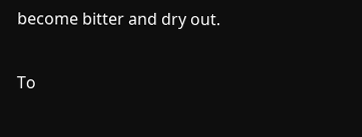become bitter and dry out.

To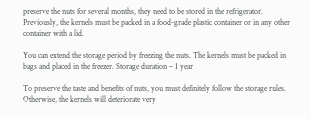preserve the nuts for several months, they need to be stored in the refrigerator. Previously, the kernels must be packed in a food-grade plastic container or in any other container with a lid.

You can extend the storage period by freezing the nuts. The kernels must be packed in bags and placed in the freezer. Storage duration – 1 year

To preserve the taste and benefits of nuts, you must definitely follow the storage rules. Otherwise, the kernels will deteriorate very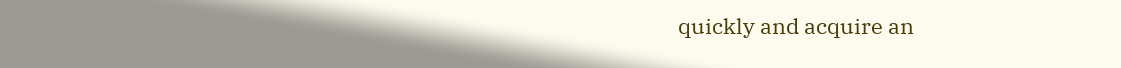quickly and acquire an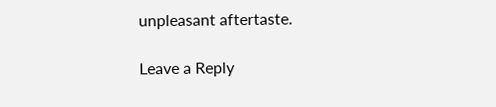unpleasant aftertaste.

Leave a Reply